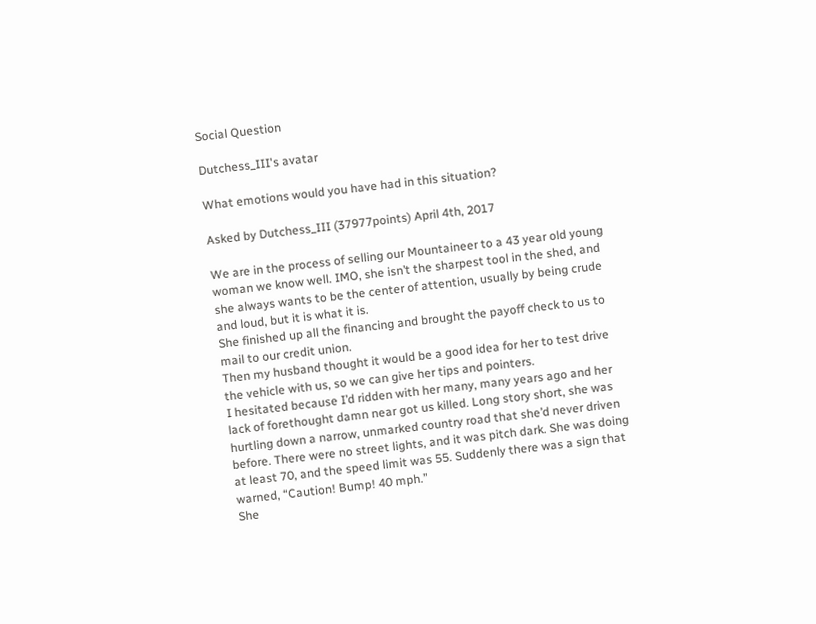Social Question

Dutchess_III's avatar

What emotions would you have had in this situation?

Asked by Dutchess_III (37977points) April 4th, 2017

We are in the process of selling our Mountaineer to a 43 year old young woman we know well. IMO, she isn’t the sharpest tool in the shed, and she always wants to be the center of attention, usually by being crude and loud, but it is what it is.
She finished up all the financing and brought the payoff check to us to mail to our credit union.
Then my husband thought it would be a good idea for her to test drive the vehicle with us, so we can give her tips and pointers.
I hesitated because I’d ridden with her many, many years ago and her lack of forethought damn near got us killed. Long story short, she was hurtling down a narrow, unmarked country road that she’d never driven before. There were no street lights, and it was pitch dark. She was doing at least 70, and the speed limit was 55. Suddenly there was a sign that warned, “Caution! Bump! 40 mph.”
She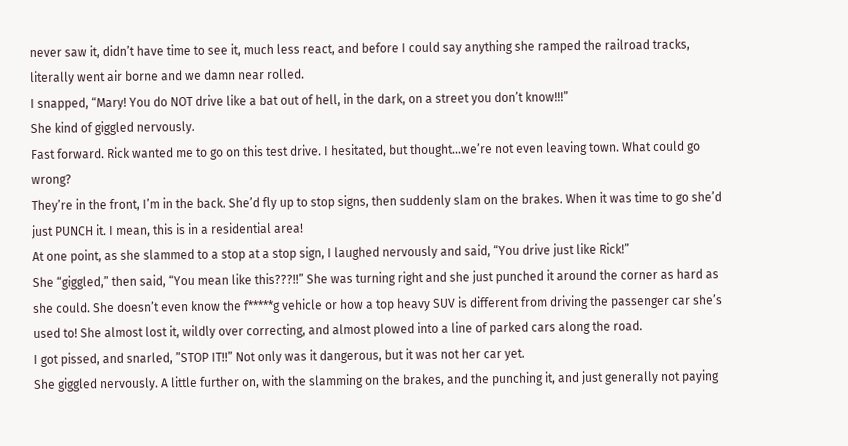never saw it, didn’t have time to see it, much less react, and before I could say anything she ramped the railroad tracks, literally went air borne and we damn near rolled.
I snapped, “Mary! You do NOT drive like a bat out of hell, in the dark, on a street you don’t know!!!”
She kind of giggled nervously.
Fast forward. Rick wanted me to go on this test drive. I hesitated, but thought…we’re not even leaving town. What could go wrong?
They’re in the front, I’m in the back. She’d fly up to stop signs, then suddenly slam on the brakes. When it was time to go she’d just PUNCH it. I mean, this is in a residential area!
At one point, as she slammed to a stop at a stop sign, I laughed nervously and said, “You drive just like Rick!”
She “giggled,” then said, “You mean like this???!!” She was turning right and she just punched it around the corner as hard as she could. She doesn’t even know the f*****g vehicle or how a top heavy SUV is different from driving the passenger car she’s used to! She almost lost it, wildly over correcting, and almost plowed into a line of parked cars along the road.
I got pissed, and snarled, ”STOP IT!!” Not only was it dangerous, but it was not her car yet.
She giggled nervously. A little further on, with the slamming on the brakes, and the punching it, and just generally not paying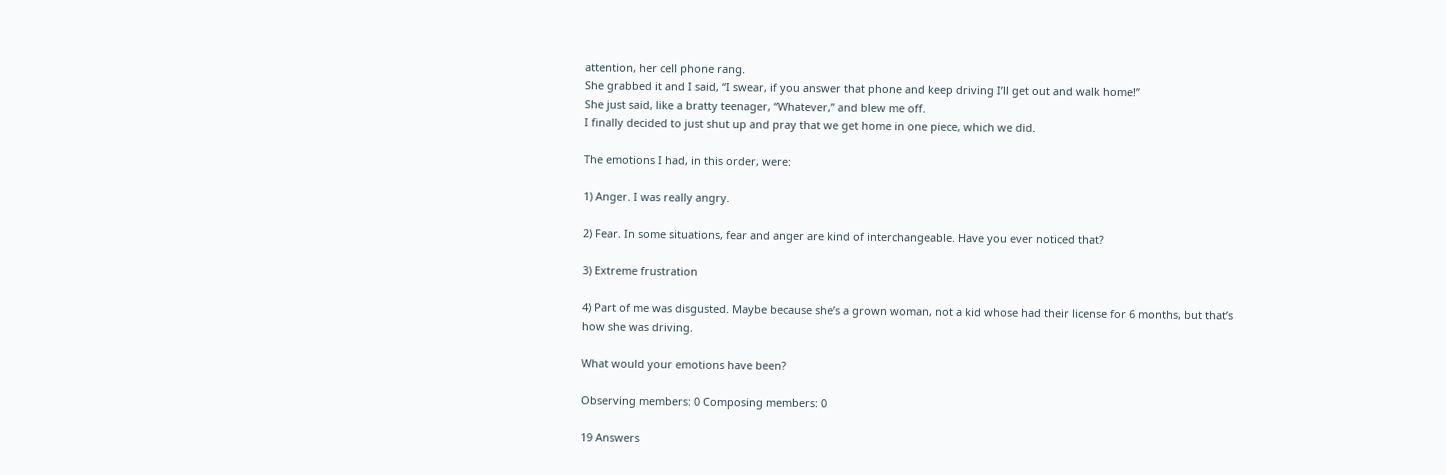attention, her cell phone rang.
She grabbed it and I said, “I swear, if you answer that phone and keep driving I’ll get out and walk home!”
She just said, like a bratty teenager, “Whatever,” and blew me off.
I finally decided to just shut up and pray that we get home in one piece, which we did.

The emotions I had, in this order, were:

1) Anger. I was really angry.

2) Fear. In some situations, fear and anger are kind of interchangeable. Have you ever noticed that?

3) Extreme frustration

4) Part of me was disgusted. Maybe because she’s a grown woman, not a kid whose had their license for 6 months, but that’s how she was driving.

What would your emotions have been?

Observing members: 0 Composing members: 0

19 Answers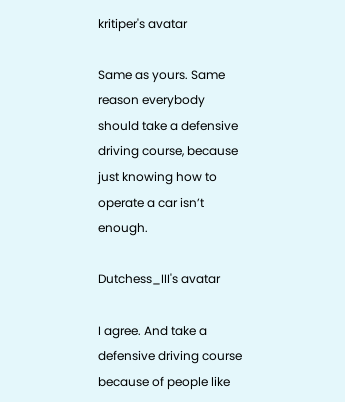kritiper's avatar

Same as yours. Same reason everybody should take a defensive driving course, because just knowing how to operate a car isn’t enough.

Dutchess_III's avatar

I agree. And take a defensive driving course because of people like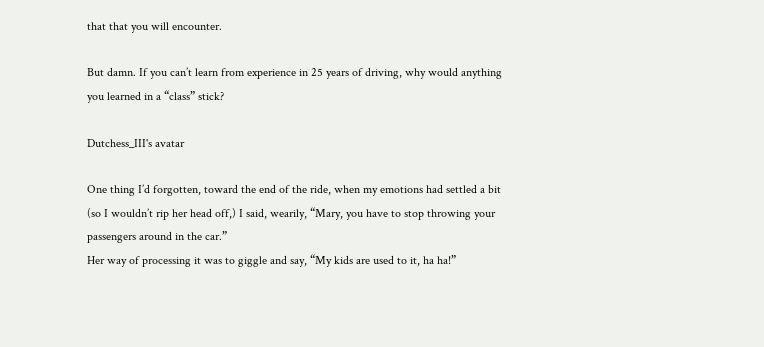that that you will encounter.

But damn. If you can’t learn from experience in 25 years of driving, why would anything you learned in a “class” stick?

Dutchess_III's avatar

One thing I’d forgotten, toward the end of the ride, when my emotions had settled a bit (so I wouldn’t rip her head off,) I said, wearily, “Mary, you have to stop throwing your passengers around in the car.”
Her way of processing it was to giggle and say, “My kids are used to it, ha ha!”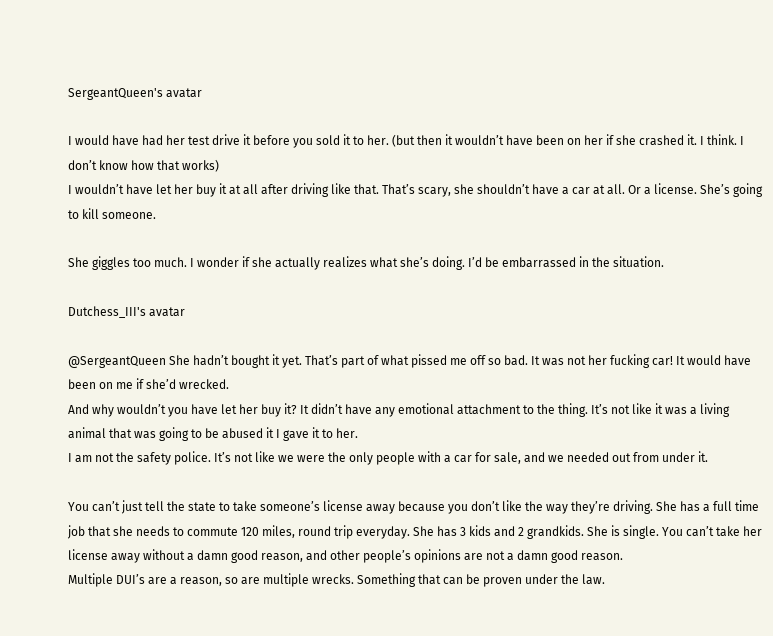SergeantQueen's avatar

I would have had her test drive it before you sold it to her. (but then it wouldn’t have been on her if she crashed it. I think. I don’t know how that works)
I wouldn’t have let her buy it at all after driving like that. That’s scary, she shouldn’t have a car at all. Or a license. She’s going to kill someone.

She giggles too much. I wonder if she actually realizes what she’s doing. I’d be embarrassed in the situation.

Dutchess_III's avatar

@SergeantQueen She hadn’t bought it yet. That’s part of what pissed me off so bad. It was not her fucking car! It would have been on me if she’d wrecked.
And why wouldn’t you have let her buy it? It didn’t have any emotional attachment to the thing. It’s not like it was a living animal that was going to be abused it I gave it to her.
I am not the safety police. It’s not like we were the only people with a car for sale, and we needed out from under it.

You can’t just tell the state to take someone’s license away because you don’t like the way they’re driving. She has a full time job that she needs to commute 120 miles, round trip everyday. She has 3 kids and 2 grandkids. She is single. You can’t take her license away without a damn good reason, and other people’s opinions are not a damn good reason.
Multiple DUI’s are a reason, so are multiple wrecks. Something that can be proven under the law.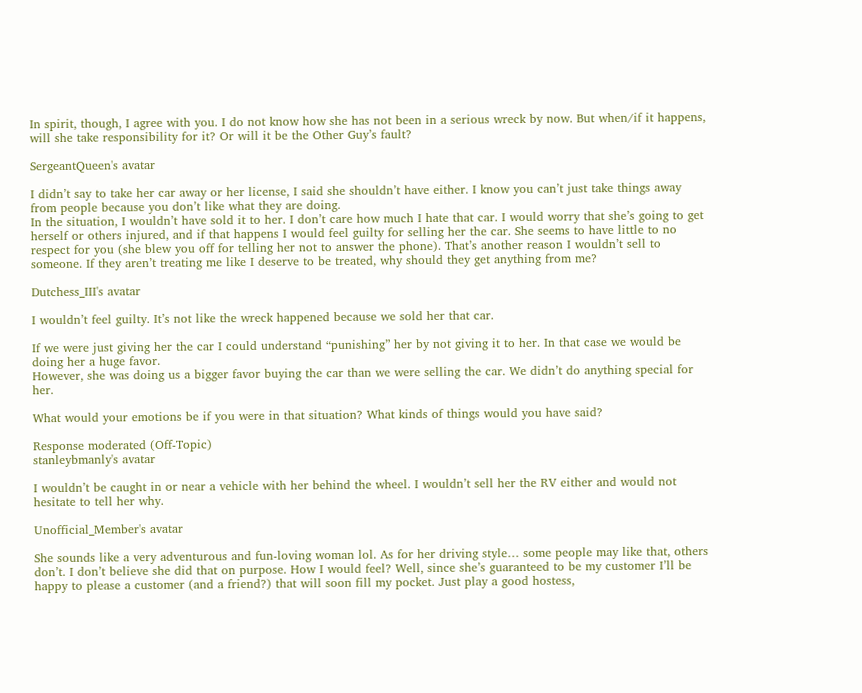In spirit, though, I agree with you. I do not know how she has not been in a serious wreck by now. But when/if it happens, will she take responsibility for it? Or will it be the Other Guy’s fault?

SergeantQueen's avatar

I didn’t say to take her car away or her license, I said she shouldn’t have either. I know you can’t just take things away from people because you don’t like what they are doing.
In the situation, I wouldn’t have sold it to her. I don’t care how much I hate that car. I would worry that she’s going to get herself or others injured, and if that happens I would feel guilty for selling her the car. She seems to have little to no respect for you (she blew you off for telling her not to answer the phone). That’s another reason I wouldn’t sell to someone. If they aren’t treating me like I deserve to be treated, why should they get anything from me?

Dutchess_III's avatar

I wouldn’t feel guilty. It’s not like the wreck happened because we sold her that car.

If we were just giving her the car I could understand “punishing” her by not giving it to her. In that case we would be doing her a huge favor.
However, she was doing us a bigger favor buying the car than we were selling the car. We didn’t do anything special for her.

What would your emotions be if you were in that situation? What kinds of things would you have said?

Response moderated (Off-Topic)
stanleybmanly's avatar

I wouldn’t be caught in or near a vehicle with her behind the wheel. I wouldn’t sell her the RV either and would not hesitate to tell her why.

Unofficial_Member's avatar

She sounds like a very adventurous and fun-loving woman lol. As for her driving style… some people may like that, others don’t. I don’t believe she did that on purpose. How I would feel? Well, since she’s guaranteed to be my customer I’ll be happy to please a customer (and a friend?) that will soon fill my pocket. Just play a good hostess,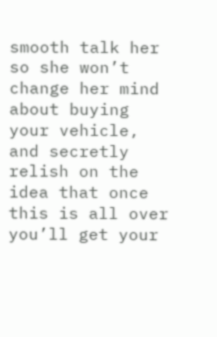smooth talk her so she won’t change her mind about buying your vehicle, and secretly relish on the idea that once this is all over you’ll get your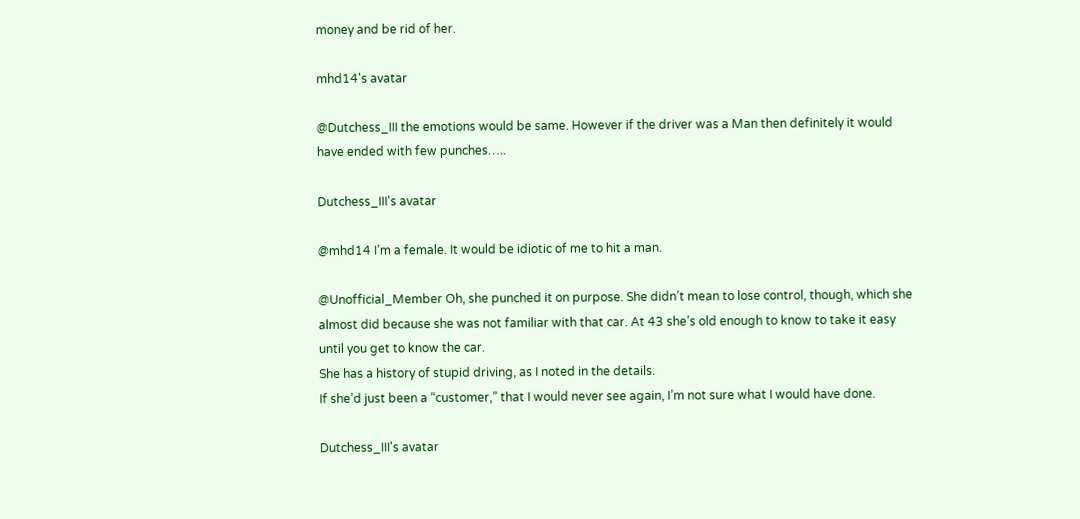money and be rid of her.

mhd14's avatar

@Dutchess_III the emotions would be same. However if the driver was a Man then definitely it would have ended with few punches…..

Dutchess_III's avatar

@mhd14 I’m a female. It would be idiotic of me to hit a man.

@Unofficial_Member Oh, she punched it on purpose. She didn’t mean to lose control, though, which she almost did because she was not familiar with that car. At 43 she’s old enough to know to take it easy until you get to know the car.
She has a history of stupid driving, as I noted in the details.
If she’d just been a “customer,” that I would never see again, I’m not sure what I would have done.

Dutchess_III's avatar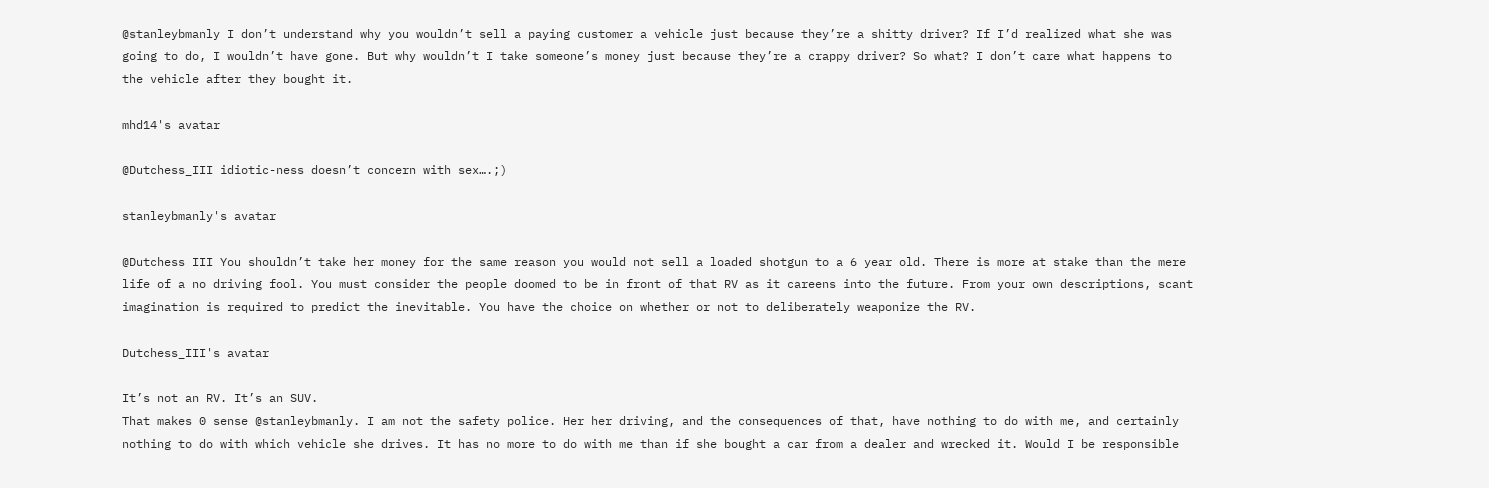@stanleybmanly I don’t understand why you wouldn’t sell a paying customer a vehicle just because they’re a shitty driver? If I’d realized what she was going to do, I wouldn’t have gone. But why wouldn’t I take someone’s money just because they’re a crappy driver? So what? I don’t care what happens to the vehicle after they bought it.

mhd14's avatar

@Dutchess_III idiotic-ness doesn’t concern with sex….;)

stanleybmanly's avatar

@Dutchess III You shouldn’t take her money for the same reason you would not sell a loaded shotgun to a 6 year old. There is more at stake than the mere life of a no driving fool. You must consider the people doomed to be in front of that RV as it careens into the future. From your own descriptions, scant imagination is required to predict the inevitable. You have the choice on whether or not to deliberately weaponize the RV.

Dutchess_III's avatar

It’s not an RV. It’s an SUV.
That makes 0 sense @stanleybmanly. I am not the safety police. Her her driving, and the consequences of that, have nothing to do with me, and certainly nothing to do with which vehicle she drives. It has no more to do with me than if she bought a car from a dealer and wrecked it. Would I be responsible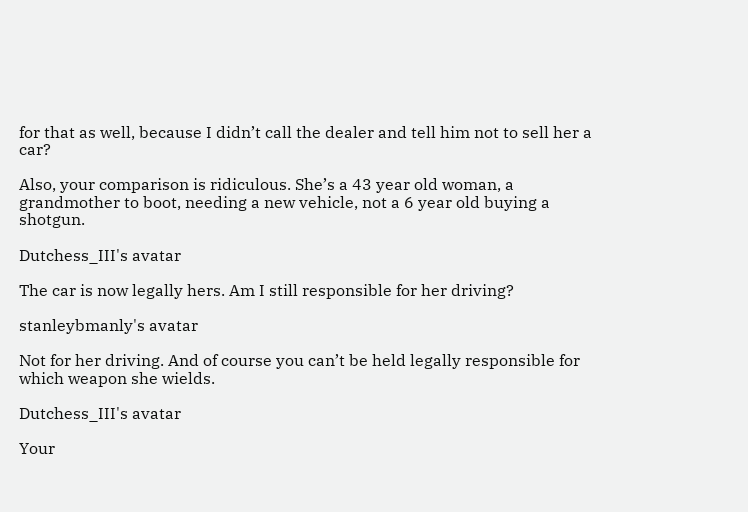for that as well, because I didn’t call the dealer and tell him not to sell her a car?

Also, your comparison is ridiculous. She’s a 43 year old woman, a grandmother to boot, needing a new vehicle, not a 6 year old buying a shotgun.

Dutchess_III's avatar

The car is now legally hers. Am I still responsible for her driving?

stanleybmanly's avatar

Not for her driving. And of course you can’t be held legally responsible for which weapon she wields.

Dutchess_III's avatar

Your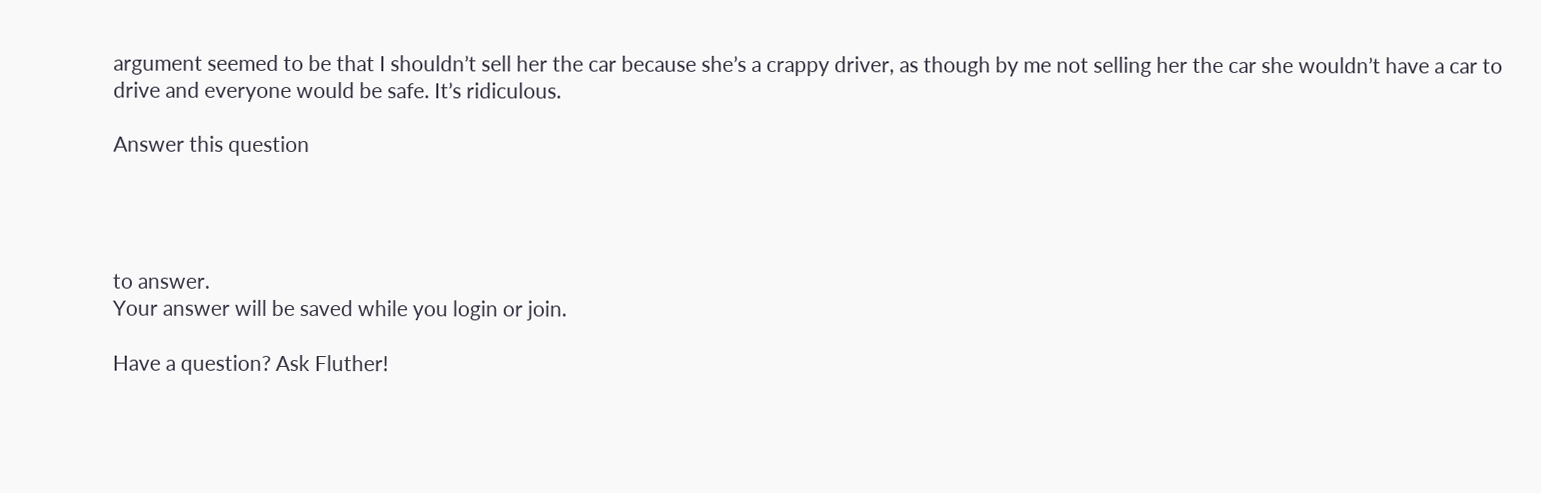argument seemed to be that I shouldn’t sell her the car because she’s a crappy driver, as though by me not selling her the car she wouldn’t have a car to drive and everyone would be safe. It’s ridiculous.

Answer this question




to answer.
Your answer will be saved while you login or join.

Have a question? Ask Fluther!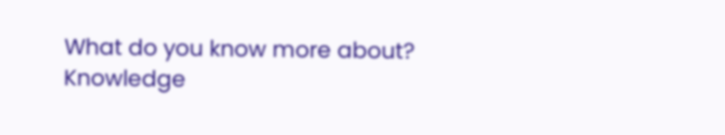What do you know more about?
Knowledge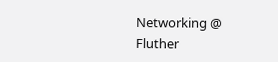Networking @ Fluther